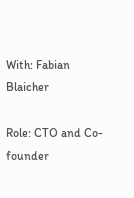With: Fabian Blaicher

Role: CTO and Co-founder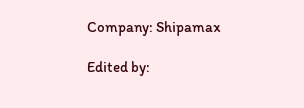Company: Shipamax

Edited by: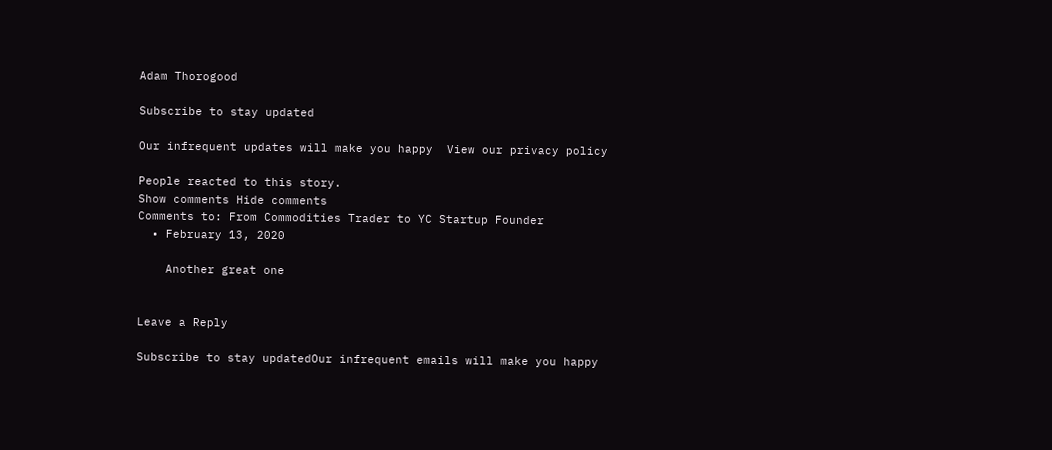Adam Thorogood

Subscribe to stay updated

Our infrequent updates will make you happy  View our privacy policy

People reacted to this story.
Show comments Hide comments
Comments to: From Commodities Trader to YC Startup Founder
  • February 13, 2020

    Another great one


Leave a Reply

Subscribe to stay updatedOur infrequent emails will make you happy